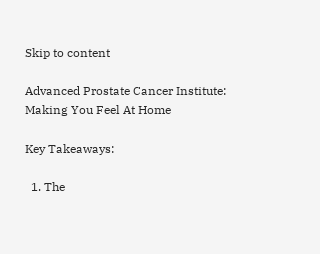Skip to content

Advanced Prostate Cancer Institute: Making You Feel At Home

Key Takeaways:

  1. The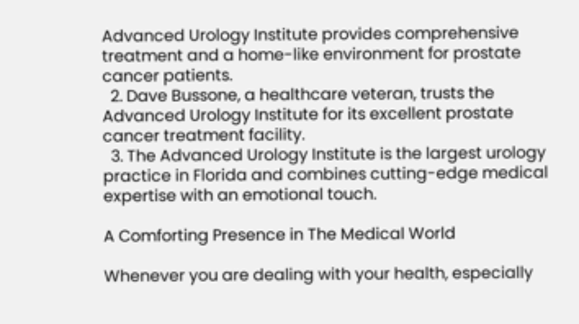Advanced Urology Institute provides comprehensive treatment and a home-like environment for prostate cancer patients.
  2. Dave Bussone, a healthcare veteran, trusts the Advanced Urology Institute for its excellent prostate cancer treatment facility.
  3. The Advanced Urology Institute is the largest urology practice in Florida and combines cutting-edge medical expertise with an emotional touch.

A Comforting Presence in The Medical World

Whenever you are dealing with your health, especially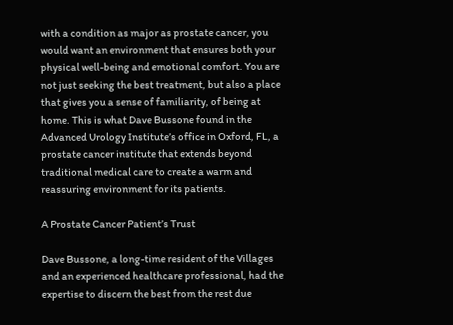with a condition as major as prostate cancer, you would want an environment that ensures both your physical well-being and emotional comfort. You are not just seeking the best treatment, but also a place that gives you a sense of familiarity, of being at home. This is what Dave Bussone found in the Advanced Urology Institute’s office in Oxford, FL, a prostate cancer institute that extends beyond traditional medical care to create a warm and reassuring environment for its patients.

A Prostate Cancer Patient’s Trust

Dave Bussone, a long-time resident of the Villages and an experienced healthcare professional, had the expertise to discern the best from the rest due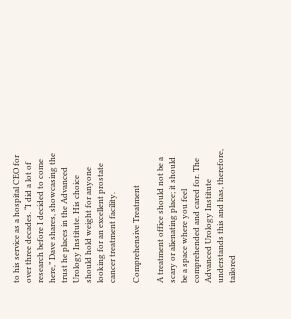to his service as a hospital CEO for over three decades. “I did a lot of research before I decided to come here,” Dave shares, showcasing the trust he places in the Advanced Urology Institute. His choice should hold weight for anyone looking for an excellent prostate cancer treatment facility.

Comprehensive Treatment

A treatment office should not be a scary or alienating place; it should be a space where you feel comprehended and cared for. The Advanced Urology Institute understands this and has, therefore, tailored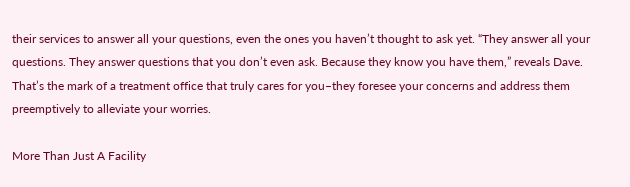their services to answer all your questions, even the ones you haven’t thought to ask yet. “They answer all your questions. They answer questions that you don’t even ask. Because they know you have them,” reveals Dave. That’s the mark of a treatment office that truly cares for you–they foresee your concerns and address them preemptively to alleviate your worries.

More Than Just A Facility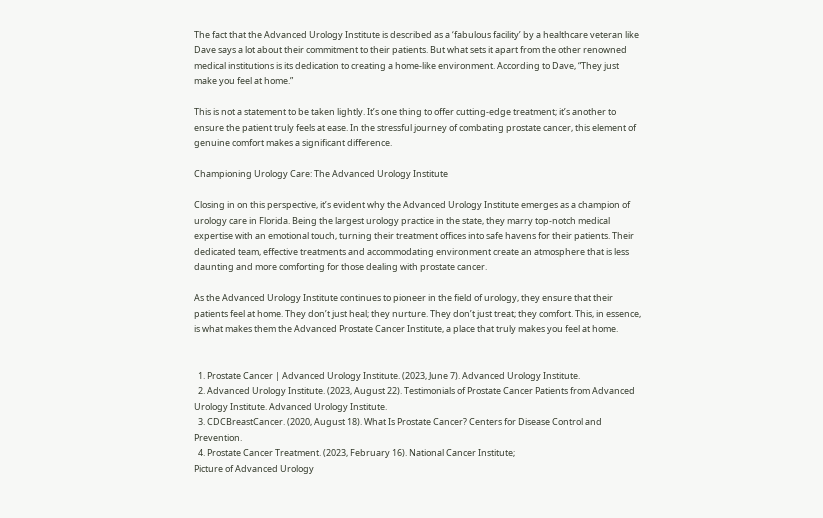The fact that the Advanced Urology Institute is described as a ‘fabulous facility’ by a healthcare veteran like Dave says a lot about their commitment to their patients. But what sets it apart from the other renowned medical institutions is its dedication to creating a home-like environment. According to Dave, “They just make you feel at home.”

This is not a statement to be taken lightly. It’s one thing to offer cutting-edge treatment; it’s another to ensure the patient truly feels at ease. In the stressful journey of combating prostate cancer, this element of genuine comfort makes a significant difference.

Championing Urology Care: The Advanced Urology Institute

Closing in on this perspective, it’s evident why the Advanced Urology Institute emerges as a champion of urology care in Florida. Being the largest urology practice in the state, they marry top-notch medical expertise with an emotional touch, turning their treatment offices into safe havens for their patients. Their dedicated team, effective treatments and accommodating environment create an atmosphere that is less daunting and more comforting for those dealing with prostate cancer.

As the Advanced Urology Institute continues to pioneer in the field of urology, they ensure that their patients feel at home. They don’t just heal; they nurture. They don’t just treat; they comfort. This, in essence, is what makes them the Advanced Prostate Cancer Institute, a place that truly makes you feel at home.


  1. Prostate Cancer | Advanced Urology Institute. (2023, June 7). Advanced Urology Institute.
  2. Advanced Urology Institute. (2023, August 22). Testimonials of Prostate Cancer Patients from Advanced Urology Institute. Advanced Urology Institute.
  3. CDCBreastCancer. (2020, August 18). What Is Prostate Cancer? Centers for Disease Control and Prevention.
  4. Prostate Cancer Treatment. (2023, February 16). National Cancer Institute;
Picture of Advanced Urology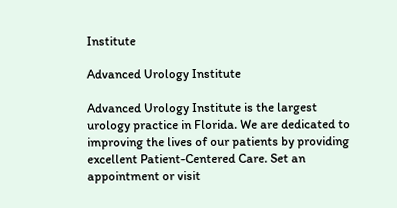Institute

Advanced Urology Institute

Advanced Urology Institute is the largest urology practice in Florida. We are dedicated to improving the lives of our patients by providing excellent Patient-Centered Care. Set an appointment or visit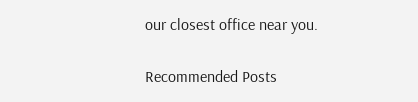our closest office near you.

Recommended Posts